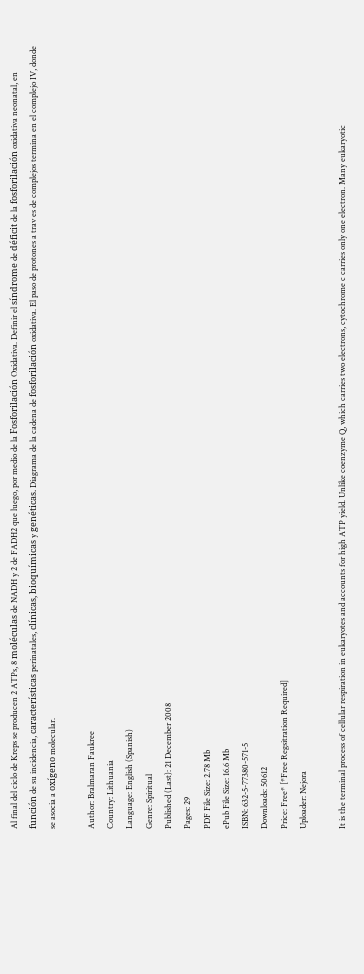Al final del ciclo de Kreps se producen 2 ATPs, 8 moléculas de NADH y 2 de FADH2 que luego, por medio de la Fosforilación Oxidativa. Definir el síndrome de déficit de la fosforilación oxidativa neonatal, en función de su incidencia, características perinatales, clínicas, bioquímicas y genéticas. Diagrama de la cadena de fosforilación oxidativa. El paso de protones a trav es de complejos termina en el complejo IV, donde se asocia a oxígeno molecular.

Author: Bralmaran Faukree
Country: Lithuania
Language: English (Spanish)
Genre: Spiritual
Published (Last): 21 December 2008
Pages: 29
PDF File Size: 2.78 Mb
ePub File Size: 16.6 Mb
ISBN: 632-5-77380-571-5
Downloads: 50612
Price: Free* [*Free Regsitration Required]
Uploader: Nejora

It is the terminal process of cellular respiration in eukaryotes and accounts for high ATP yield. Unlike coenzyme Q, which carries two electrons, cytochrome c carries only one electron. Many eukaryotic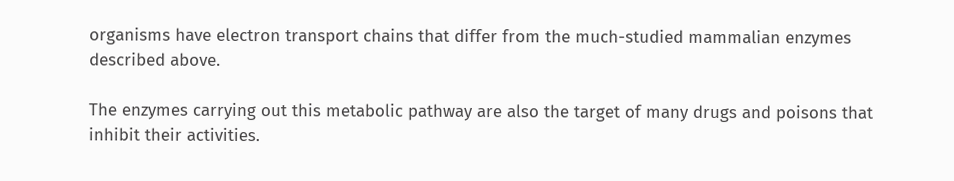organisms have electron transport chains that differ from the much-studied mammalian enzymes described above.

The enzymes carrying out this metabolic pathway are also the target of many drugs and poisons that inhibit their activities.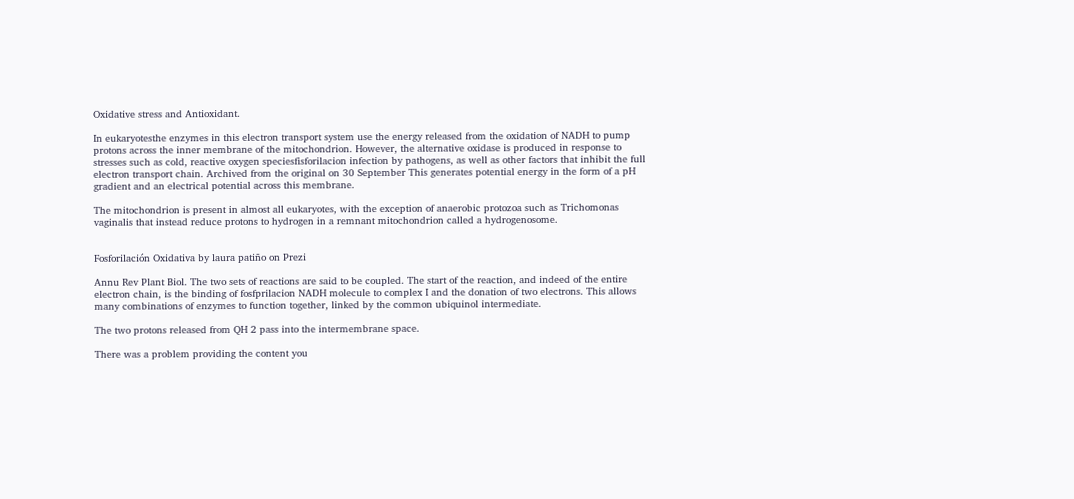Oxidative stress and Antioxidant.

In eukaryotesthe enzymes in this electron transport system use the energy released from the oxidation of NADH to pump protons across the inner membrane of the mitochondrion. However, the alternative oxidase is produced in response to stresses such as cold, reactive oxygen speciesfisforilacion infection by pathogens, as well as other factors that inhibit the full electron transport chain. Archived from the original on 30 September This generates potential energy in the form of a pH gradient and an electrical potential across this membrane.

The mitochondrion is present in almost all eukaryotes, with the exception of anaerobic protozoa such as Trichomonas vaginalis that instead reduce protons to hydrogen in a remnant mitochondrion called a hydrogenosome.


Fosforilación Oxidativa by laura patiño on Prezi

Annu Rev Plant Biol. The two sets of reactions are said to be coupled. The start of the reaction, and indeed of the entire electron chain, is the binding of fosfprilacion NADH molecule to complex I and the donation of two electrons. This allows many combinations of enzymes to function together, linked by the common ubiquinol intermediate.

The two protons released from QH 2 pass into the intermembrane space.

There was a problem providing the content you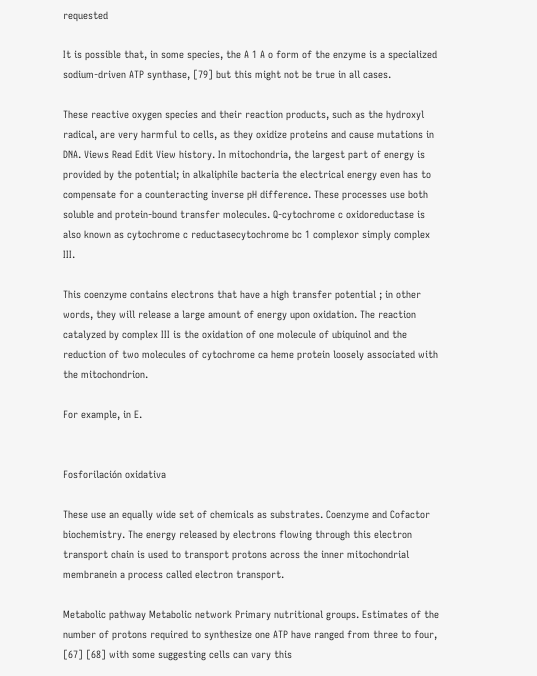requested

It is possible that, in some species, the A 1 A o form of the enzyme is a specialized sodium-driven ATP synthase, [79] but this might not be true in all cases.

These reactive oxygen species and their reaction products, such as the hydroxyl radical, are very harmful to cells, as they oxidize proteins and cause mutations in DNA. Views Read Edit View history. In mitochondria, the largest part of energy is provided by the potential; in alkaliphile bacteria the electrical energy even has to compensate for a counteracting inverse pH difference. These processes use both soluble and protein-bound transfer molecules. Q-cytochrome c oxidoreductase is also known as cytochrome c reductasecytochrome bc 1 complexor simply complex III.

This coenzyme contains electrons that have a high transfer potential ; in other words, they will release a large amount of energy upon oxidation. The reaction catalyzed by complex III is the oxidation of one molecule of ubiquinol and the reduction of two molecules of cytochrome ca heme protein loosely associated with the mitochondrion.

For example, in E.


Fosforilación oxidativa

These use an equally wide set of chemicals as substrates. Coenzyme and Cofactor biochemistry. The energy released by electrons flowing through this electron transport chain is used to transport protons across the inner mitochondrial membranein a process called electron transport.

Metabolic pathway Metabolic network Primary nutritional groups. Estimates of the number of protons required to synthesize one ATP have ranged from three to four, [67] [68] with some suggesting cells can vary this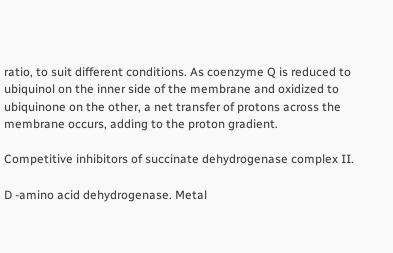ratio, to suit different conditions. As coenzyme Q is reduced to ubiquinol on the inner side of the membrane and oxidized to ubiquinone on the other, a net transfer of protons across the membrane occurs, adding to the proton gradient.

Competitive inhibitors of succinate dehydrogenase complex II.

D -amino acid dehydrogenase. Metal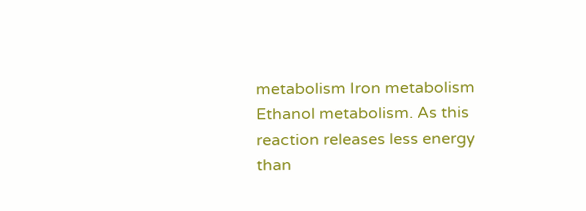metabolism Iron metabolism Ethanol metabolism. As this reaction releases less energy than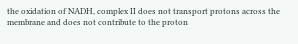the oxidation of NADH, complex II does not transport protons across the membrane and does not contribute to the proton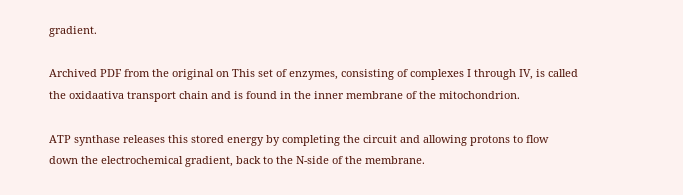gradient.

Archived PDF from the original on This set of enzymes, consisting of complexes I through IV, is called the oxidaativa transport chain and is found in the inner membrane of the mitochondrion.

ATP synthase releases this stored energy by completing the circuit and allowing protons to flow down the electrochemical gradient, back to the N-side of the membrane.